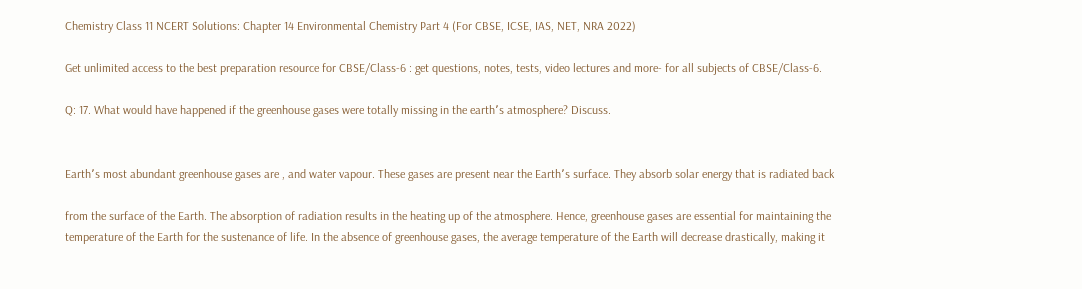Chemistry Class 11 NCERT Solutions: Chapter 14 Environmental Chemistry Part 4 (For CBSE, ICSE, IAS, NET, NRA 2022)

Get unlimited access to the best preparation resource for CBSE/Class-6 : get questions, notes, tests, video lectures and more- for all subjects of CBSE/Class-6.

Q: 17. What would have happened if the greenhouse gases were totally missing in the earth՚s atmosphere? Discuss.


Earth՚s most abundant greenhouse gases are , and water vapour. These gases are present near the Earth՚s surface. They absorb solar energy that is radiated back

from the surface of the Earth. The absorption of radiation results in the heating up of the atmosphere. Hence, greenhouse gases are essential for maintaining the temperature of the Earth for the sustenance of life. In the absence of greenhouse gases, the average temperature of the Earth will decrease drastically, making it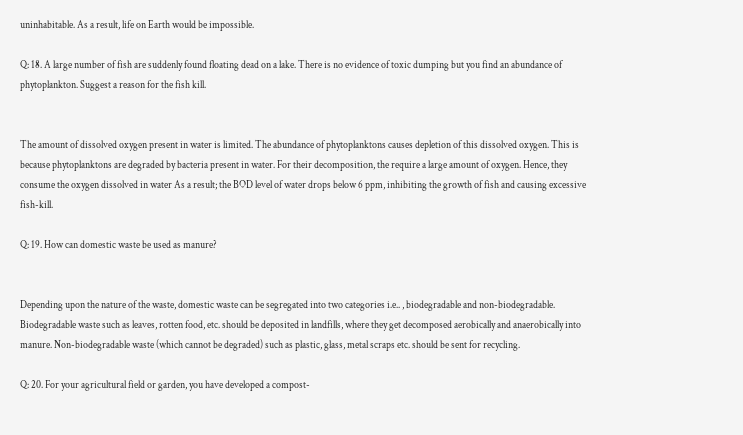uninhabitable. As a result, life on Earth would be impossible.

Q: 18. A large number of fish are suddenly found floating dead on a lake. There is no evidence of toxic dumping but you find an abundance of phytoplankton. Suggest a reason for the fish kill.


The amount of dissolved oxygen present in water is limited. The abundance of phytoplanktons causes depletion of this dissolved oxygen. This is because phytoplanktons are degraded by bacteria present in water. For their decomposition, the require a large amount of oxygen. Hence, they consume the oxygen dissolved in water As a result; the BOD level of water drops below 6 ppm, inhibiting the growth of fish and causing excessive fish-kill.

Q: 19. How can domestic waste be used as manure?


Depending upon the nature of the waste, domestic waste can be segregated into two categories i.e.. , biodegradable and non-biodegradable. Biodegradable waste such as leaves, rotten food, etc. should be deposited in landfills, where they get decomposed aerobically and anaerobically into manure. Non-biodegradable waste (which cannot be degraded) such as plastic, glass, metal scraps etc. should be sent for recycling.

Q: 20. For your agricultural field or garden, you have developed a compost-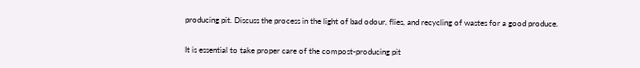producing pit. Discuss the process in the light of bad odour, flies, and recycling of wastes for a good produce.


It is essential to take proper care of the compost-producing pit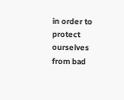in order to protect ourselves from bad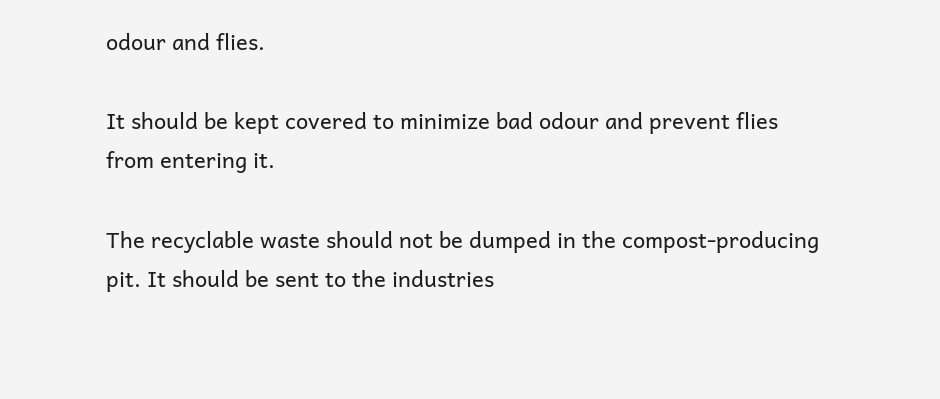odour and flies.

It should be kept covered to minimize bad odour and prevent flies from entering it.

The recyclable waste should not be dumped in the compost-producing pit. It should be sent to the industries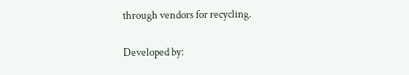through vendors for recycling.

Developed by: